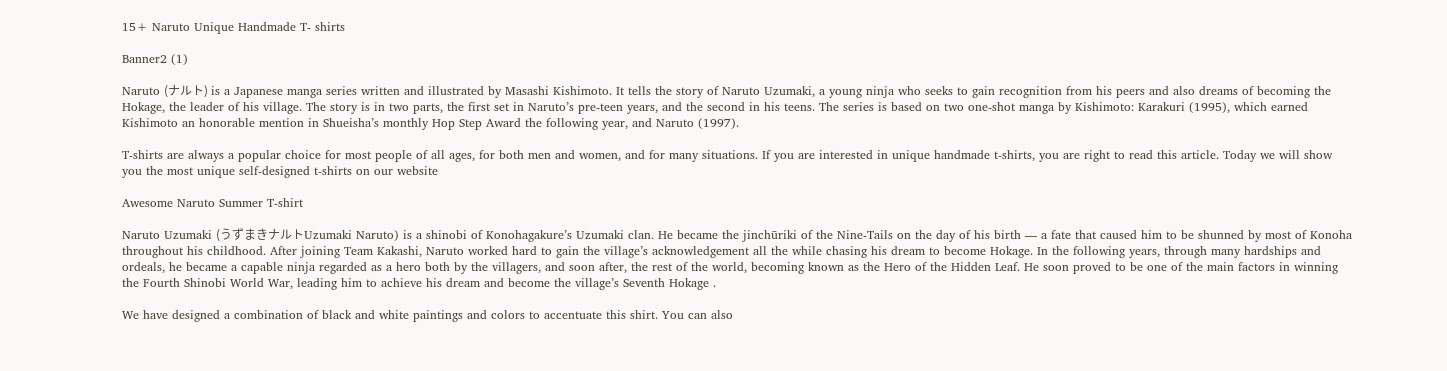15+ Naruto Unique Handmade T- shirts

Banner2 (1)

Naruto (ナルト) is a Japanese manga series written and illustrated by Masashi Kishimoto. It tells the story of Naruto Uzumaki, a young ninja who seeks to gain recognition from his peers and also dreams of becoming the Hokage, the leader of his village. The story is in two parts, the first set in Naruto’s pre-teen years, and the second in his teens. The series is based on two one-shot manga by Kishimoto: Karakuri (1995), which earned Kishimoto an honorable mention in Shueisha’s monthly Hop Step Award the following year, and Naruto (1997).

T-shirts are always a popular choice for most people of all ages, for both men and women, and for many situations. If you are interested in unique handmade t-shirts, you are right to read this article. Today we will show you the most unique self-designed t-shirts on our website

Awesome Naruto Summer T-shirt

Naruto Uzumaki (うずまきナルトUzumaki Naruto) is a shinobi of Konohagakure’s Uzumaki clan. He became the jinchūriki of the Nine-Tails on the day of his birth — a fate that caused him to be shunned by most of Konoha throughout his childhood. After joining Team Kakashi, Naruto worked hard to gain the village’s acknowledgement all the while chasing his dream to become Hokage. In the following years, through many hardships and ordeals, he became a capable ninja regarded as a hero both by the villagers, and soon after, the rest of the world, becoming known as the Hero of the Hidden Leaf. He soon proved to be one of the main factors in winning the Fourth Shinobi World War, leading him to achieve his dream and become the village’s Seventh Hokage .

We have designed a combination of black and white paintings and colors to accentuate this shirt. You can also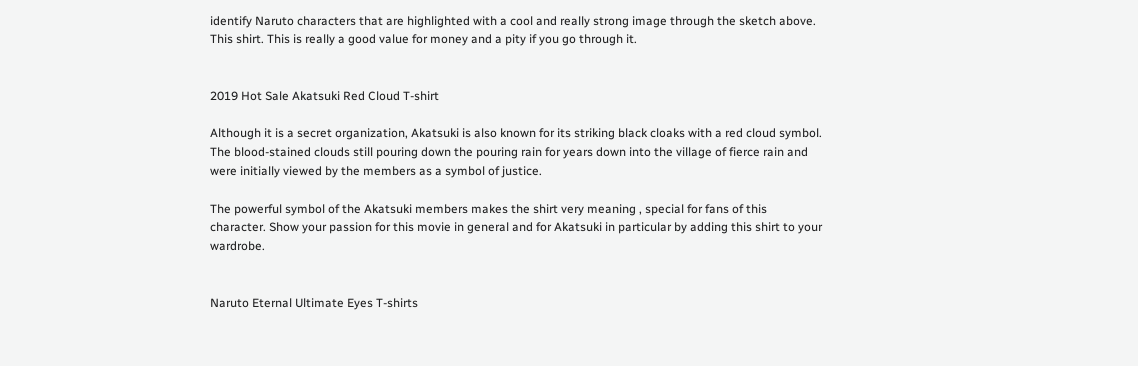identify Naruto characters that are highlighted with a cool and really strong image through the sketch above. This shirt. This is really a good value for money and a pity if you go through it.


2019 Hot Sale Akatsuki Red Cloud T-shirt

Although it is a secret organization, Akatsuki is also known for its striking black cloaks with a red cloud symbol. The blood-stained clouds still pouring down the pouring rain for years down into the village of fierce rain and were initially viewed by the members as a symbol of justice.

The powerful symbol of the Akatsuki members makes the shirt very meaning , special for fans of this character. Show your passion for this movie in general and for Akatsuki in particular by adding this shirt to your wardrobe.


Naruto Eternal Ultimate Eyes T-shirts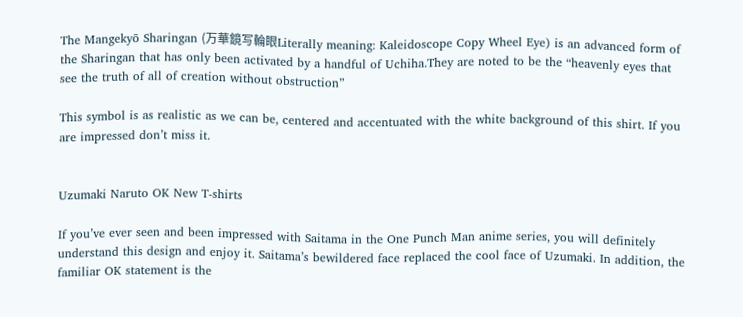The Mangekyō Sharingan (万華鏡写輪眼Literally meaning: Kaleidoscope Copy Wheel Eye) is an advanced form of the Sharingan that has only been activated by a handful of Uchiha.They are noted to be the “heavenly eyes that see the truth of all of creation without obstruction”

This symbol is as realistic as we can be, centered and accentuated with the white background of this shirt. If you are impressed don’t miss it.


Uzumaki Naruto OK New T-shirts

If you’ve ever seen and been impressed with Saitama in the One Punch Man anime series, you will definitely understand this design and enjoy it. Saitama’s bewildered face replaced the cool face of Uzumaki. In addition, the familiar OK statement is the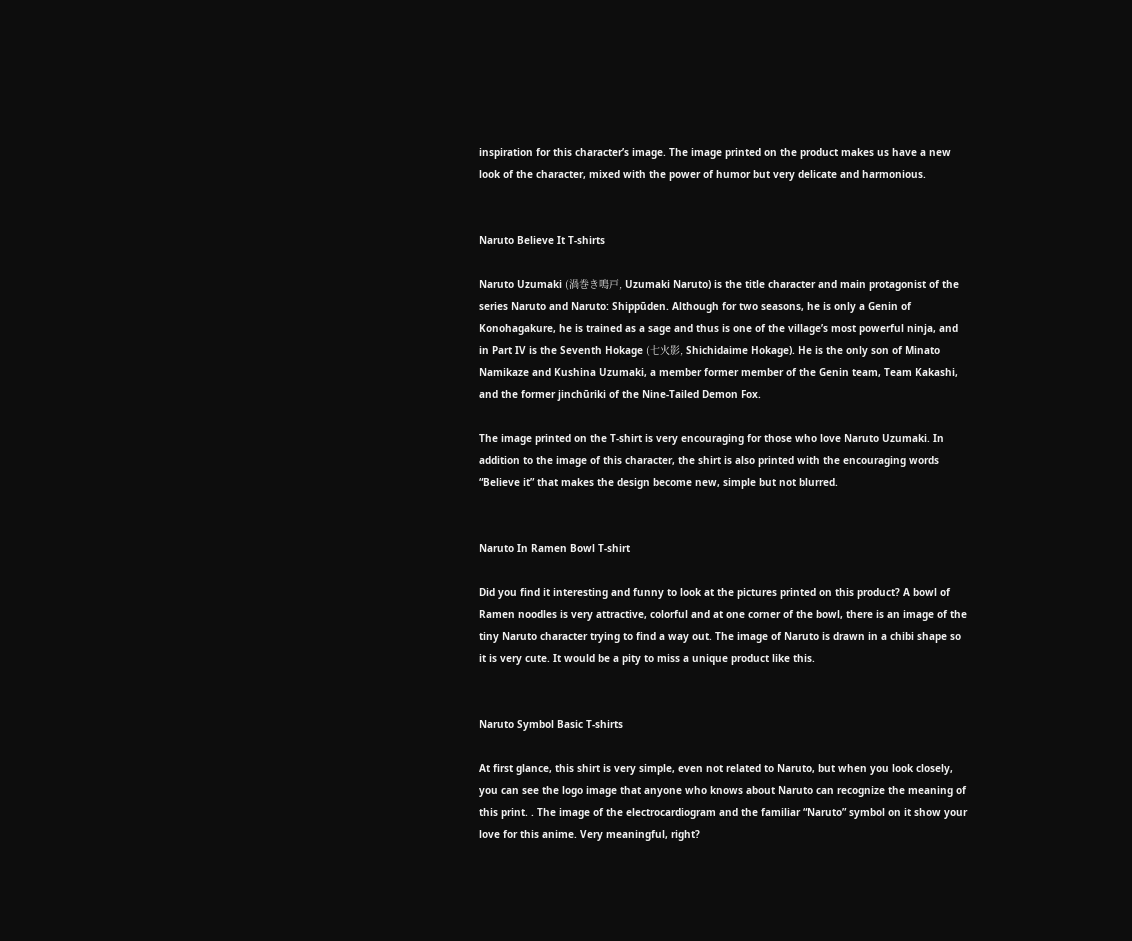inspiration for this character’s image. The image printed on the product makes us have a new look of the character, mixed with the power of humor but very delicate and harmonious.


Naruto Believe It T-shirts

Naruto Uzumaki (渦巻き鳴戸, Uzumaki Naruto) is the title character and main protagonist of the series Naruto and Naruto: Shippūden. Although for two seasons, he is only a Genin of Konohagakure, he is trained as a sage and thus is one of the village’s most powerful ninja, and in Part IV is the Seventh Hokage (七火影, Shichidaime Hokage). He is the only son of Minato Namikaze and Kushina Uzumaki, a member former member of the Genin team, Team Kakashi, and the former jinchūriki of the Nine-Tailed Demon Fox.

The image printed on the T-shirt is very encouraging for those who love Naruto Uzumaki. In addition to the image of this character, the shirt is also printed with the encouraging words “Believe it” that makes the design become new, simple but not blurred.


Naruto In Ramen Bowl T-shirt

Did you find it interesting and funny to look at the pictures printed on this product? A bowl of Ramen noodles is very attractive, colorful and at one corner of the bowl, there is an image of the tiny Naruto character trying to find a way out. The image of Naruto is drawn in a chibi shape so it is very cute. It would be a pity to miss a unique product like this.


Naruto Symbol Basic T-shirts

At first glance, this shirt is very simple, even not related to Naruto, but when you look closely, you can see the logo image that anyone who knows about Naruto can recognize the meaning of this print. . The image of the electrocardiogram and the familiar “Naruto” symbol on it show your love for this anime. Very meaningful, right?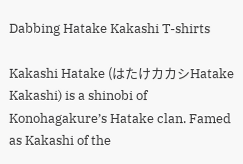Dabbing Hatake Kakashi T-shirts

Kakashi Hatake (はたけカカシHatake Kakashi) is a shinobi of Konohagakure’s Hatake clan. Famed as Kakashi of the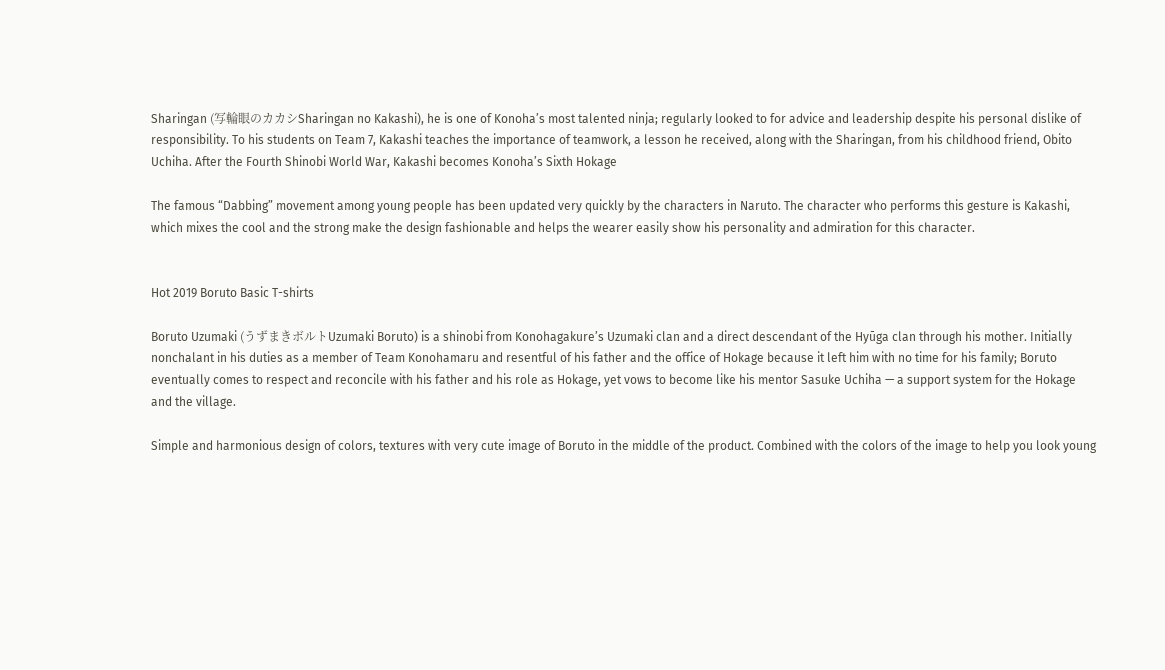Sharingan (写輪眼のカカシSharingan no Kakashi), he is one of Konoha’s most talented ninja; regularly looked to for advice and leadership despite his personal dislike of responsibility. To his students on Team 7, Kakashi teaches the importance of teamwork, a lesson he received, along with the Sharingan, from his childhood friend, Obito Uchiha. After the Fourth Shinobi World War, Kakashi becomes Konoha’s Sixth Hokage

The famous “Dabbing” movement among young people has been updated very quickly by the characters in Naruto. The character who performs this gesture is Kakashi, which mixes the cool and the strong make the design fashionable and helps the wearer easily show his personality and admiration for this character.


Hot 2019 Boruto Basic T-shirts

Boruto Uzumaki (うずまきボルトUzumaki Boruto) is a shinobi from Konohagakure’s Uzumaki clan and a direct descendant of the Hyūga clan through his mother. Initially nonchalant in his duties as a member of Team Konohamaru and resentful of his father and the office of Hokage because it left him with no time for his family; Boruto eventually comes to respect and reconcile with his father and his role as Hokage, yet vows to become like his mentor Sasuke Uchiha — a support system for the Hokage and the village.

Simple and harmonious design of colors, textures with very cute image of Boruto in the middle of the product. Combined with the colors of the image to help you look young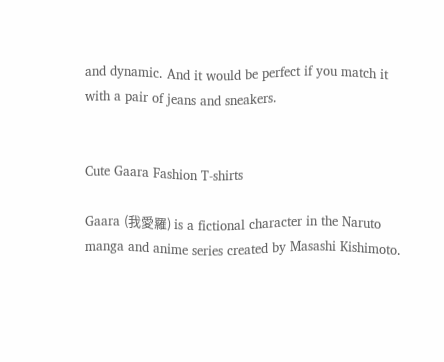and dynamic. And it would be perfect if you match it with a pair of jeans and sneakers.


Cute Gaara Fashion T-shirts

Gaara (我愛羅) is a fictional character in the Naruto manga and anime series created by Masashi Kishimoto.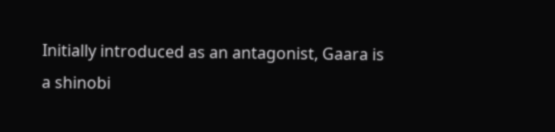Initially introduced as an antagonist, Gaara is a shinobi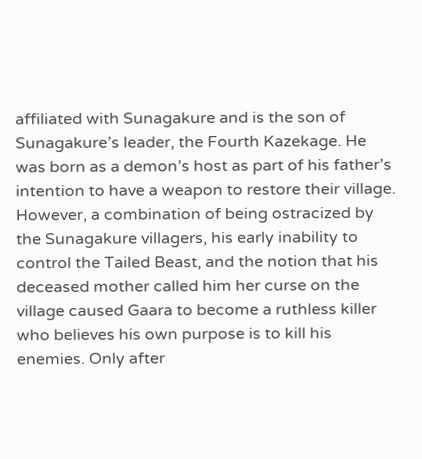affiliated with Sunagakure and is the son of Sunagakure’s leader, the Fourth Kazekage. He was born as a demon’s host as part of his father’s intention to have a weapon to restore their village. However, a combination of being ostracized by the Sunagakure villagers, his early inability to control the Tailed Beast, and the notion that his deceased mother called him her curse on the village caused Gaara to become a ruthless killer who believes his own purpose is to kill his enemies. Only after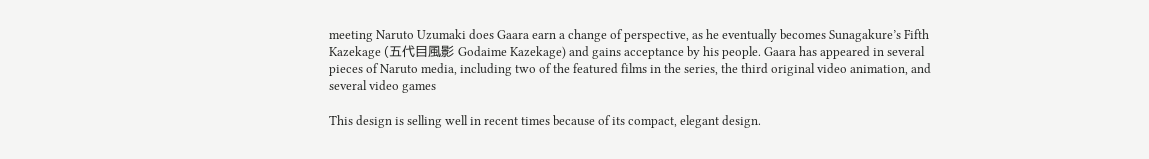meeting Naruto Uzumaki does Gaara earn a change of perspective, as he eventually becomes Sunagakure’s Fifth Kazekage (五代目風影 Godaime Kazekage) and gains acceptance by his people. Gaara has appeared in several pieces of Naruto media, including two of the featured films in the series, the third original video animation, and several video games

This design is selling well in recent times because of its compact, elegant design.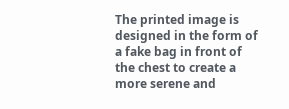The printed image is designed in the form of a fake bag in front of the chest to create a more serene and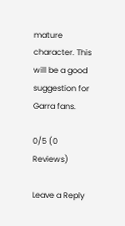mature character. This will be a good suggestion for Garra fans.

0/5 (0 Reviews)

Leave a Reply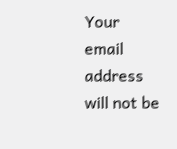Your email address will not be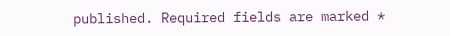published. Required fields are marked *